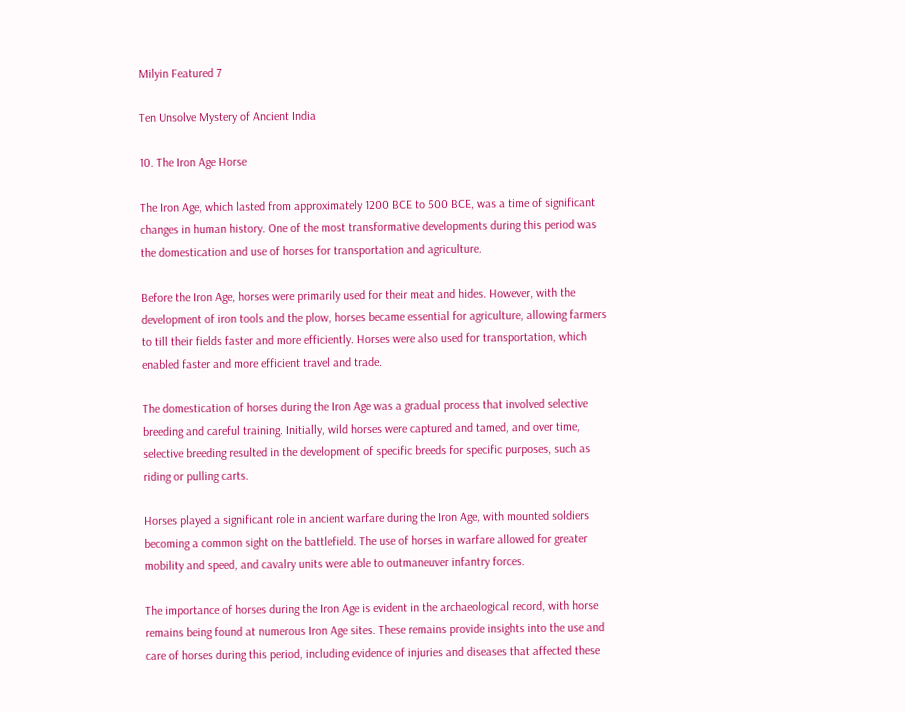Milyin Featured 7

Ten Unsolve Mystery of Ancient India

10. The Iron Age Horse

The Iron Age, which lasted from approximately 1200 BCE to 500 BCE, was a time of significant changes in human history. One of the most transformative developments during this period was the domestication and use of horses for transportation and agriculture.

Before the Iron Age, horses were primarily used for their meat and hides. However, with the development of iron tools and the plow, horses became essential for agriculture, allowing farmers to till their fields faster and more efficiently. Horses were also used for transportation, which enabled faster and more efficient travel and trade.

The domestication of horses during the Iron Age was a gradual process that involved selective breeding and careful training. Initially, wild horses were captured and tamed, and over time, selective breeding resulted in the development of specific breeds for specific purposes, such as riding or pulling carts.

Horses played a significant role in ancient warfare during the Iron Age, with mounted soldiers becoming a common sight on the battlefield. The use of horses in warfare allowed for greater mobility and speed, and cavalry units were able to outmaneuver infantry forces.

The importance of horses during the Iron Age is evident in the archaeological record, with horse remains being found at numerous Iron Age sites. These remains provide insights into the use and care of horses during this period, including evidence of injuries and diseases that affected these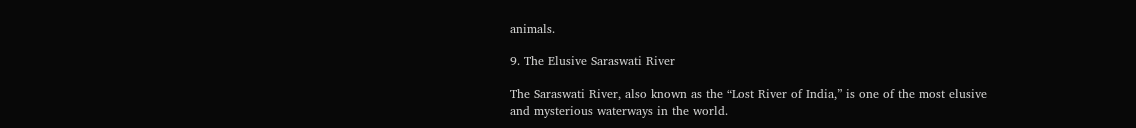animals.

9. The Elusive Saraswati River

The Saraswati River, also known as the “Lost River of India,” is one of the most elusive and mysterious waterways in the world.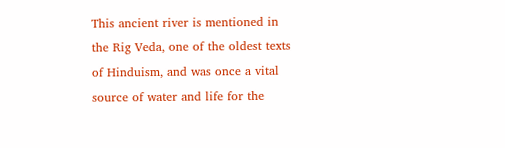This ancient river is mentioned in the Rig Veda, one of the oldest texts of Hinduism, and was once a vital source of water and life for the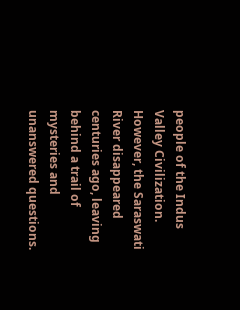people of the Indus Valley Civilization. However, the Saraswati River disappeared centuries ago, leaving behind a trail of mysteries and unanswered questions.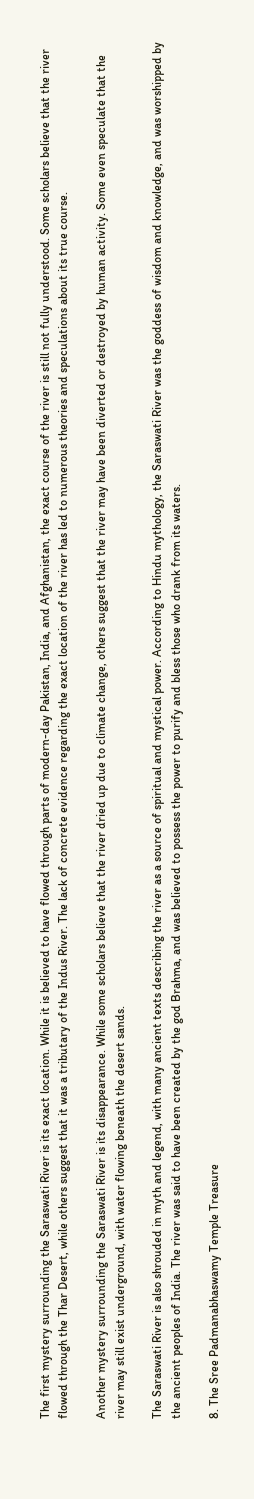The first mystery surrounding the Saraswati River is its exact location. While it is believed to have flowed through parts of modern-day Pakistan, India, and Afghanistan, the exact course of the river is still not fully understood. Some scholars believe that the river flowed through the Thar Desert, while others suggest that it was a tributary of the Indus River. The lack of concrete evidence regarding the exact location of the river has led to numerous theories and speculations about its true course.

Another mystery surrounding the Saraswati River is its disappearance. While some scholars believe that the river dried up due to climate change, others suggest that the river may have been diverted or destroyed by human activity. Some even speculate that the river may still exist underground, with water flowing beneath the desert sands.

The Saraswati River is also shrouded in myth and legend, with many ancient texts describing the river as a source of spiritual and mystical power. According to Hindu mythology, the Saraswati River was the goddess of wisdom and knowledge, and was worshipped by the ancient peoples of India. The river was said to have been created by the god Brahma, and was believed to possess the power to purify and bless those who drank from its waters.

8. The Sree Padmanabhaswamy Temple Treasure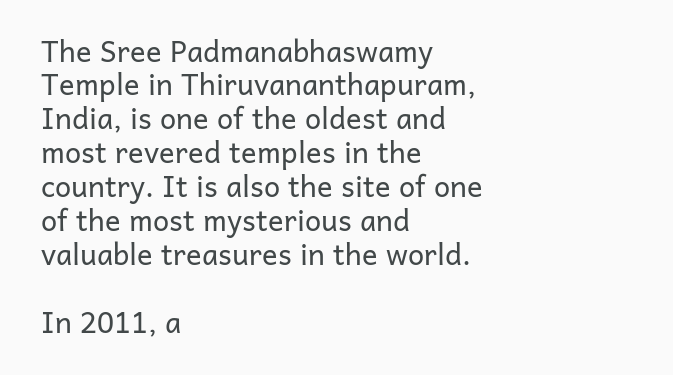The Sree Padmanabhaswamy Temple in Thiruvananthapuram, India, is one of the oldest and most revered temples in the country. It is also the site of one of the most mysterious and valuable treasures in the world.

In 2011, a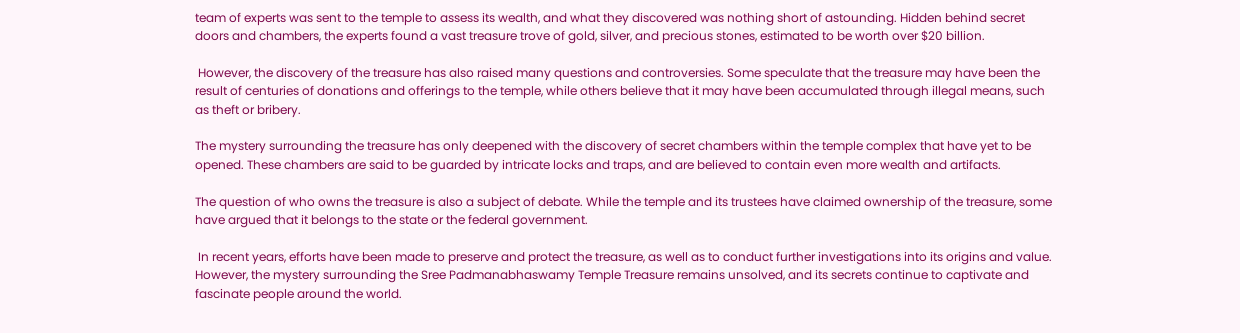team of experts was sent to the temple to assess its wealth, and what they discovered was nothing short of astounding. Hidden behind secret doors and chambers, the experts found a vast treasure trove of gold, silver, and precious stones, estimated to be worth over $20 billion.

 However, the discovery of the treasure has also raised many questions and controversies. Some speculate that the treasure may have been the result of centuries of donations and offerings to the temple, while others believe that it may have been accumulated through illegal means, such as theft or bribery.

The mystery surrounding the treasure has only deepened with the discovery of secret chambers within the temple complex that have yet to be opened. These chambers are said to be guarded by intricate locks and traps, and are believed to contain even more wealth and artifacts.

The question of who owns the treasure is also a subject of debate. While the temple and its trustees have claimed ownership of the treasure, some have argued that it belongs to the state or the federal government.

 In recent years, efforts have been made to preserve and protect the treasure, as well as to conduct further investigations into its origins and value. However, the mystery surrounding the Sree Padmanabhaswamy Temple Treasure remains unsolved, and its secrets continue to captivate and fascinate people around the world.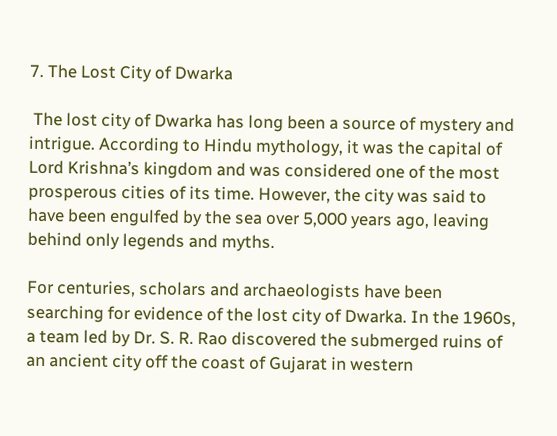7. The Lost City of Dwarka

 The lost city of Dwarka has long been a source of mystery and intrigue. According to Hindu mythology, it was the capital of Lord Krishna’s kingdom and was considered one of the most prosperous cities of its time. However, the city was said to have been engulfed by the sea over 5,000 years ago, leaving behind only legends and myths.

For centuries, scholars and archaeologists have been searching for evidence of the lost city of Dwarka. In the 1960s, a team led by Dr. S. R. Rao discovered the submerged ruins of an ancient city off the coast of Gujarat in western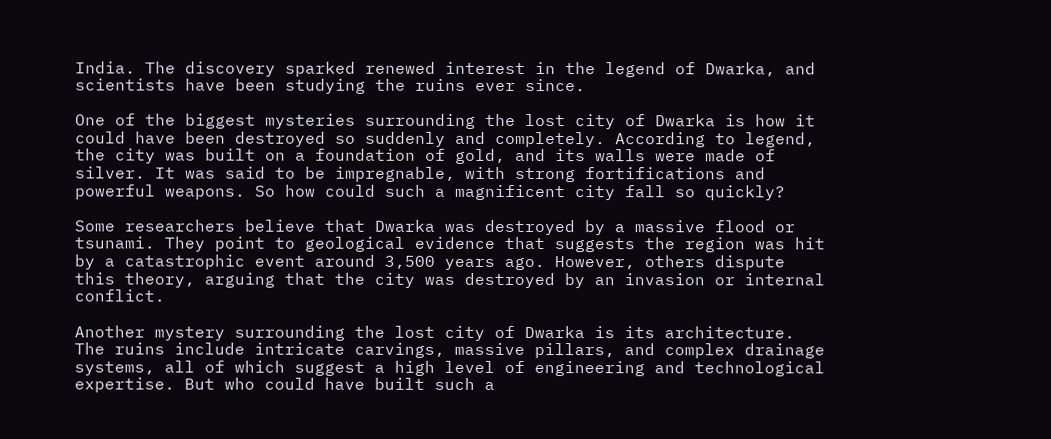India. The discovery sparked renewed interest in the legend of Dwarka, and scientists have been studying the ruins ever since.

One of the biggest mysteries surrounding the lost city of Dwarka is how it could have been destroyed so suddenly and completely. According to legend, the city was built on a foundation of gold, and its walls were made of silver. It was said to be impregnable, with strong fortifications and powerful weapons. So how could such a magnificent city fall so quickly?

Some researchers believe that Dwarka was destroyed by a massive flood or tsunami. They point to geological evidence that suggests the region was hit by a catastrophic event around 3,500 years ago. However, others dispute this theory, arguing that the city was destroyed by an invasion or internal conflict.

Another mystery surrounding the lost city of Dwarka is its architecture. The ruins include intricate carvings, massive pillars, and complex drainage systems, all of which suggest a high level of engineering and technological expertise. But who could have built such a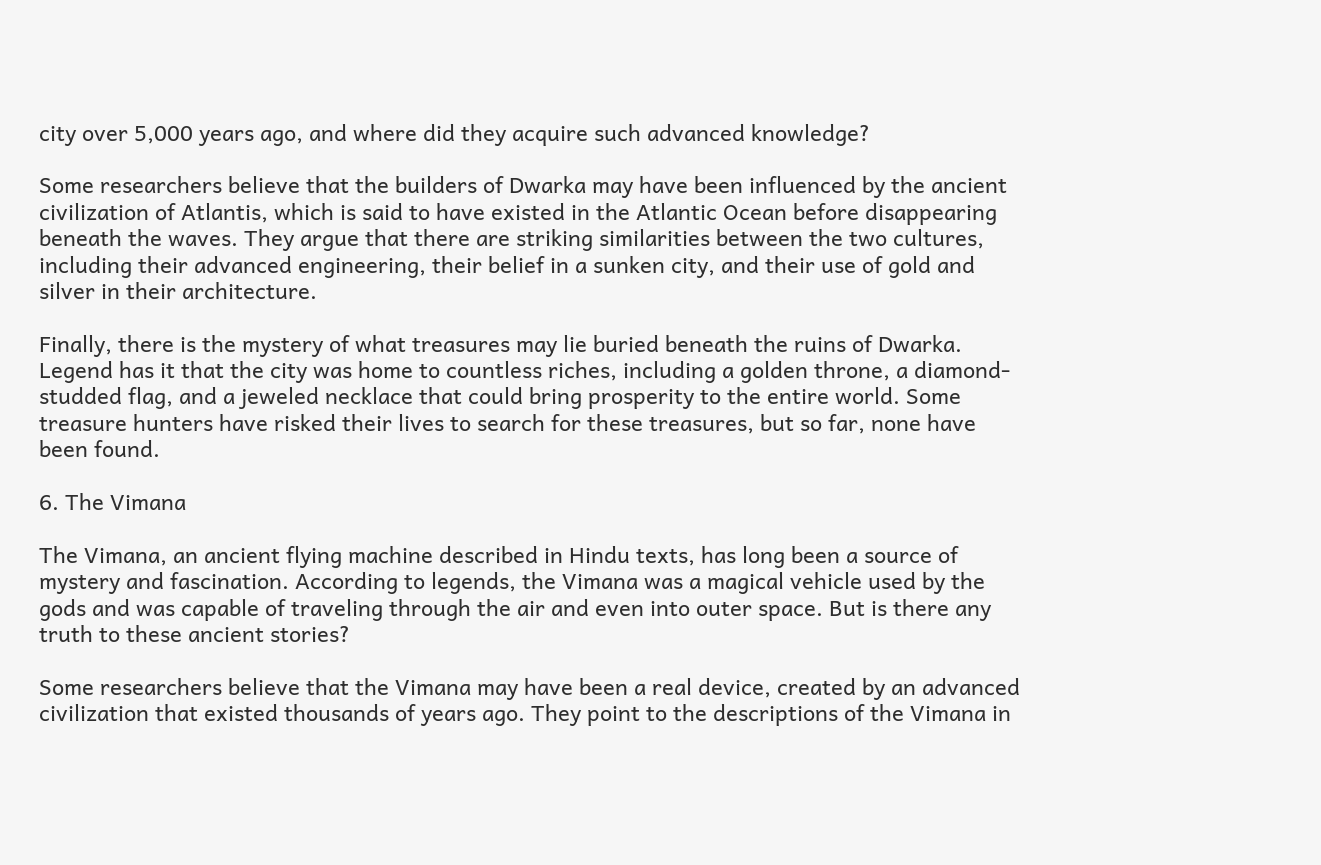city over 5,000 years ago, and where did they acquire such advanced knowledge?

Some researchers believe that the builders of Dwarka may have been influenced by the ancient civilization of Atlantis, which is said to have existed in the Atlantic Ocean before disappearing beneath the waves. They argue that there are striking similarities between the two cultures, including their advanced engineering, their belief in a sunken city, and their use of gold and silver in their architecture.

Finally, there is the mystery of what treasures may lie buried beneath the ruins of Dwarka. Legend has it that the city was home to countless riches, including a golden throne, a diamond-studded flag, and a jeweled necklace that could bring prosperity to the entire world. Some treasure hunters have risked their lives to search for these treasures, but so far, none have been found.

6. The Vimana

The Vimana, an ancient flying machine described in Hindu texts, has long been a source of mystery and fascination. According to legends, the Vimana was a magical vehicle used by the gods and was capable of traveling through the air and even into outer space. But is there any truth to these ancient stories?

Some researchers believe that the Vimana may have been a real device, created by an advanced civilization that existed thousands of years ago. They point to the descriptions of the Vimana in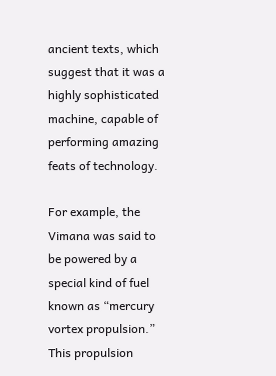ancient texts, which suggest that it was a highly sophisticated machine, capable of performing amazing feats of technology.

For example, the Vimana was said to be powered by a special kind of fuel known as “mercury vortex propulsion.” This propulsion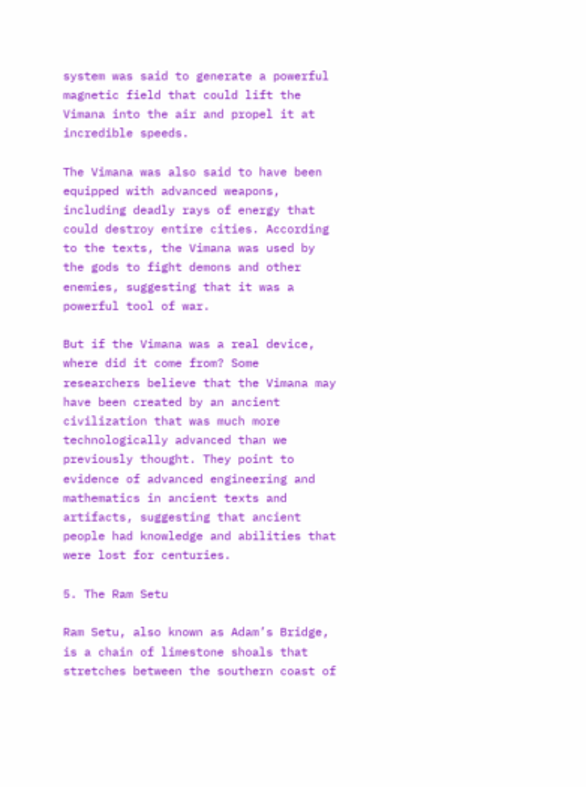system was said to generate a powerful magnetic field that could lift the Vimana into the air and propel it at incredible speeds.

The Vimana was also said to have been equipped with advanced weapons, including deadly rays of energy that could destroy entire cities. According to the texts, the Vimana was used by the gods to fight demons and other enemies, suggesting that it was a powerful tool of war.

But if the Vimana was a real device, where did it come from? Some researchers believe that the Vimana may have been created by an ancient civilization that was much more technologically advanced than we previously thought. They point to evidence of advanced engineering and mathematics in ancient texts and artifacts, suggesting that ancient people had knowledge and abilities that were lost for centuries.

5. The Ram Setu

Ram Setu, also known as Adam’s Bridge, is a chain of limestone shoals that stretches between the southern coast of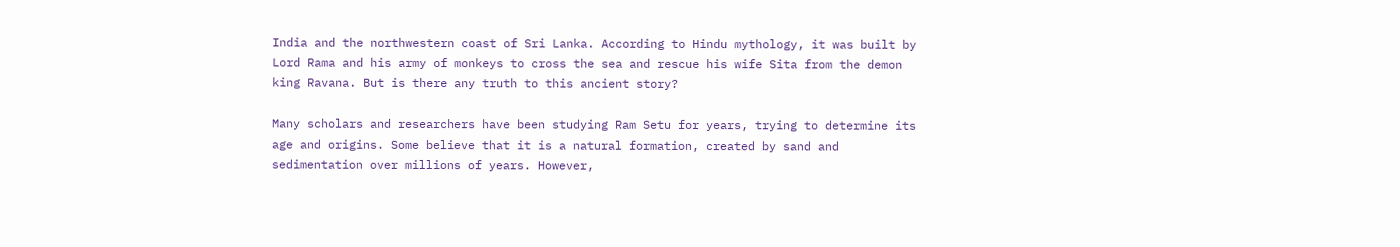India and the northwestern coast of Sri Lanka. According to Hindu mythology, it was built by Lord Rama and his army of monkeys to cross the sea and rescue his wife Sita from the demon king Ravana. But is there any truth to this ancient story?

Many scholars and researchers have been studying Ram Setu for years, trying to determine its age and origins. Some believe that it is a natural formation, created by sand and sedimentation over millions of years. However,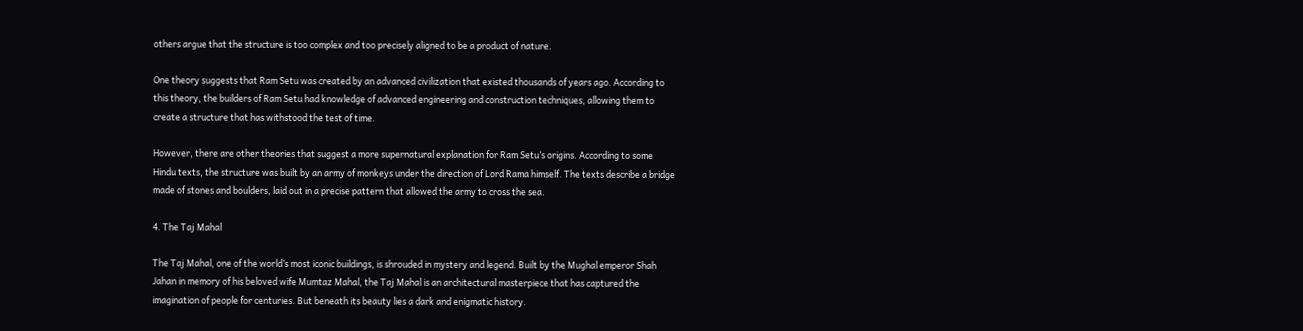others argue that the structure is too complex and too precisely aligned to be a product of nature.

One theory suggests that Ram Setu was created by an advanced civilization that existed thousands of years ago. According to this theory, the builders of Ram Setu had knowledge of advanced engineering and construction techniques, allowing them to create a structure that has withstood the test of time.

However, there are other theories that suggest a more supernatural explanation for Ram Setu’s origins. According to some Hindu texts, the structure was built by an army of monkeys under the direction of Lord Rama himself. The texts describe a bridge made of stones and boulders, laid out in a precise pattern that allowed the army to cross the sea.

4. The Taj Mahal

The Taj Mahal, one of the world’s most iconic buildings, is shrouded in mystery and legend. Built by the Mughal emperor Shah Jahan in memory of his beloved wife Mumtaz Mahal, the Taj Mahal is an architectural masterpiece that has captured the imagination of people for centuries. But beneath its beauty lies a dark and enigmatic history.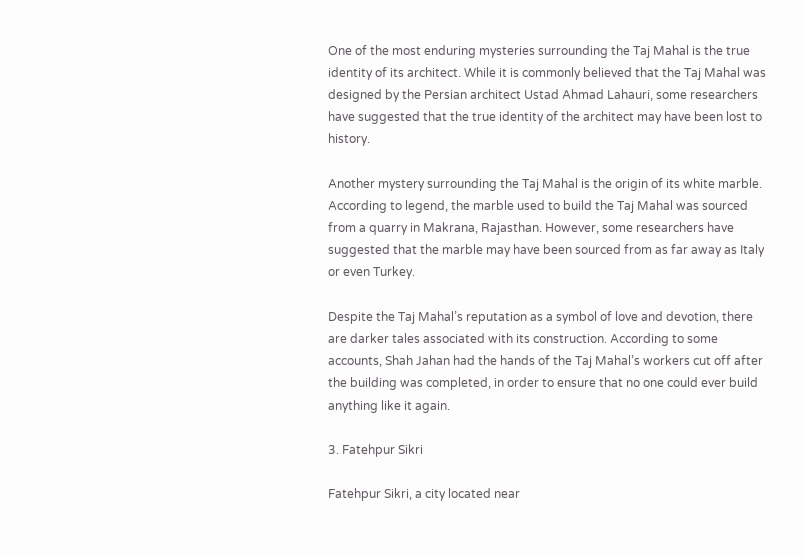One of the most enduring mysteries surrounding the Taj Mahal is the true identity of its architect. While it is commonly believed that the Taj Mahal was designed by the Persian architect Ustad Ahmad Lahauri, some researchers have suggested that the true identity of the architect may have been lost to history.

Another mystery surrounding the Taj Mahal is the origin of its white marble. According to legend, the marble used to build the Taj Mahal was sourced from a quarry in Makrana, Rajasthan. However, some researchers have suggested that the marble may have been sourced from as far away as Italy or even Turkey.

Despite the Taj Mahal’s reputation as a symbol of love and devotion, there are darker tales associated with its construction. According to some accounts, Shah Jahan had the hands of the Taj Mahal’s workers cut off after the building was completed, in order to ensure that no one could ever build anything like it again.

3. Fatehpur Sikri

Fatehpur Sikri, a city located near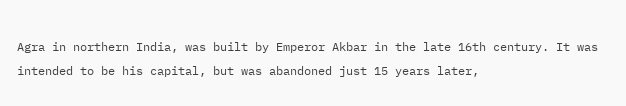Agra in northern India, was built by Emperor Akbar in the late 16th century. It was intended to be his capital, but was abandoned just 15 years later,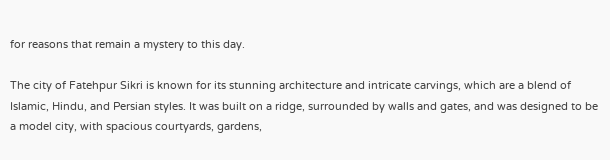for reasons that remain a mystery to this day.

The city of Fatehpur Sikri is known for its stunning architecture and intricate carvings, which are a blend of Islamic, Hindu, and Persian styles. It was built on a ridge, surrounded by walls and gates, and was designed to be a model city, with spacious courtyards, gardens,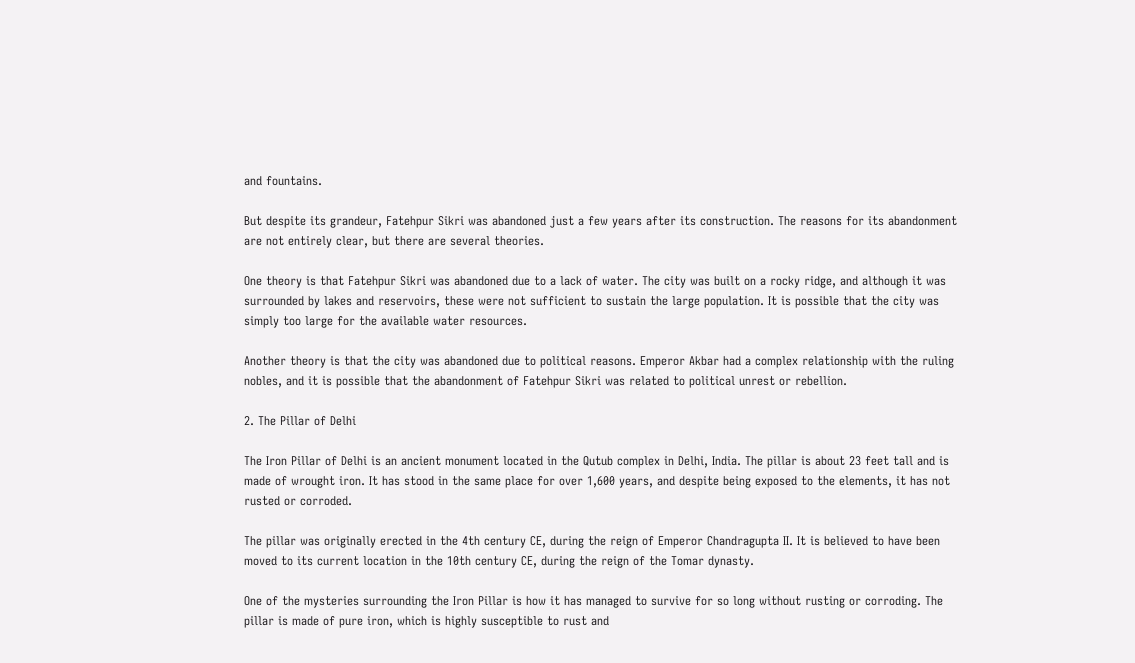and fountains.

But despite its grandeur, Fatehpur Sikri was abandoned just a few years after its construction. The reasons for its abandonment are not entirely clear, but there are several theories.

One theory is that Fatehpur Sikri was abandoned due to a lack of water. The city was built on a rocky ridge, and although it was surrounded by lakes and reservoirs, these were not sufficient to sustain the large population. It is possible that the city was simply too large for the available water resources.

Another theory is that the city was abandoned due to political reasons. Emperor Akbar had a complex relationship with the ruling nobles, and it is possible that the abandonment of Fatehpur Sikri was related to political unrest or rebellion.

2. The Pillar of Delhi

The Iron Pillar of Delhi is an ancient monument located in the Qutub complex in Delhi, India. The pillar is about 23 feet tall and is made of wrought iron. It has stood in the same place for over 1,600 years, and despite being exposed to the elements, it has not rusted or corroded.

The pillar was originally erected in the 4th century CE, during the reign of Emperor Chandragupta II. It is believed to have been moved to its current location in the 10th century CE, during the reign of the Tomar dynasty.

One of the mysteries surrounding the Iron Pillar is how it has managed to survive for so long without rusting or corroding. The pillar is made of pure iron, which is highly susceptible to rust and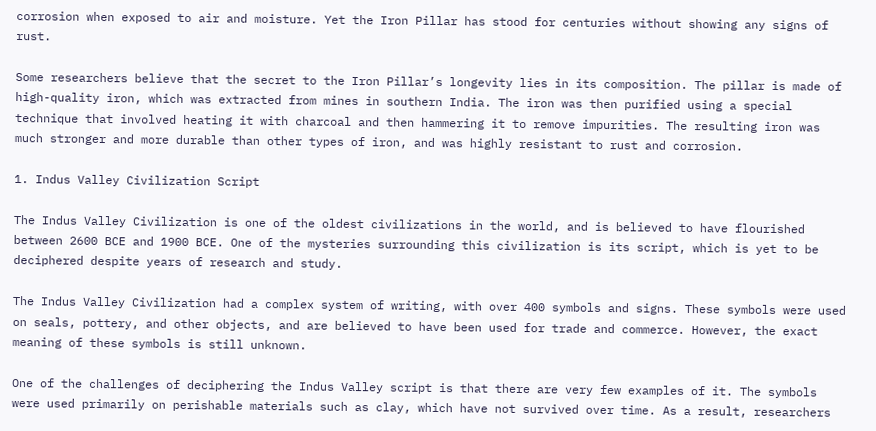corrosion when exposed to air and moisture. Yet the Iron Pillar has stood for centuries without showing any signs of rust.

Some researchers believe that the secret to the Iron Pillar’s longevity lies in its composition. The pillar is made of high-quality iron, which was extracted from mines in southern India. The iron was then purified using a special technique that involved heating it with charcoal and then hammering it to remove impurities. The resulting iron was much stronger and more durable than other types of iron, and was highly resistant to rust and corrosion.

1. Indus Valley Civilization Script

The Indus Valley Civilization is one of the oldest civilizations in the world, and is believed to have flourished between 2600 BCE and 1900 BCE. One of the mysteries surrounding this civilization is its script, which is yet to be deciphered despite years of research and study.

The Indus Valley Civilization had a complex system of writing, with over 400 symbols and signs. These symbols were used on seals, pottery, and other objects, and are believed to have been used for trade and commerce. However, the exact meaning of these symbols is still unknown.

One of the challenges of deciphering the Indus Valley script is that there are very few examples of it. The symbols were used primarily on perishable materials such as clay, which have not survived over time. As a result, researchers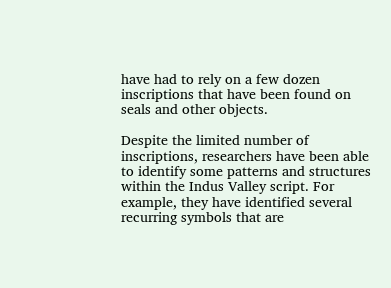have had to rely on a few dozen inscriptions that have been found on seals and other objects.

Despite the limited number of inscriptions, researchers have been able to identify some patterns and structures within the Indus Valley script. For example, they have identified several recurring symbols that are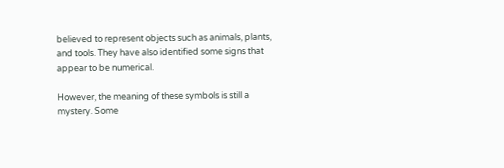believed to represent objects such as animals, plants, and tools. They have also identified some signs that appear to be numerical.

However, the meaning of these symbols is still a mystery. Some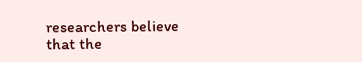researchers believe that the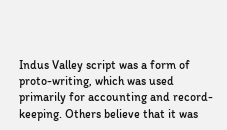Indus Valley script was a form of proto-writing, which was used primarily for accounting and record-keeping. Others believe that it was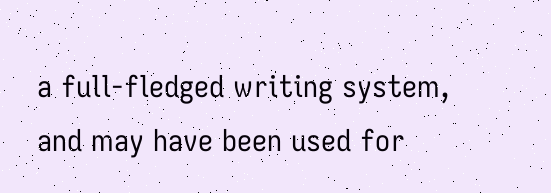a full-fledged writing system, and may have been used for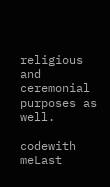religious and ceremonial purposes as well.

codewith meLast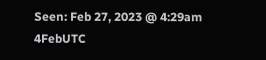Seen: Feb 27, 2023 @ 4:29am 4FebUTC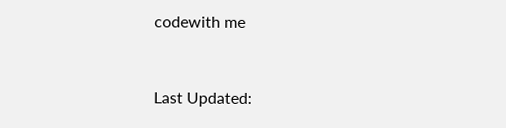codewith me


Last Updated: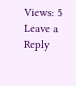Views: 5
Leave a Reply